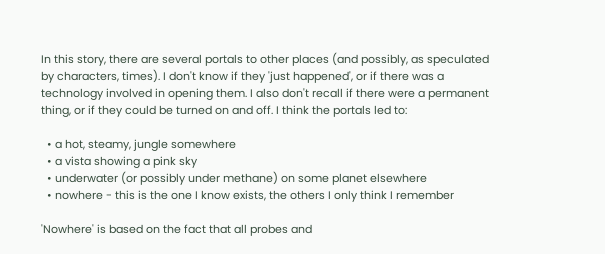In this story, there are several portals to other places (and possibly, as speculated by characters, times). I don't know if they 'just happened', or if there was a technology involved in opening them. I also don't recall if there were a permanent thing, or if they could be turned on and off. I think the portals led to:

  • a hot, steamy, jungle somewhere
  • a vista showing a pink sky
  • underwater (or possibly under methane) on some planet elsewhere
  • nowhere - this is the one I know exists, the others I only think I remember

'Nowhere' is based on the fact that all probes and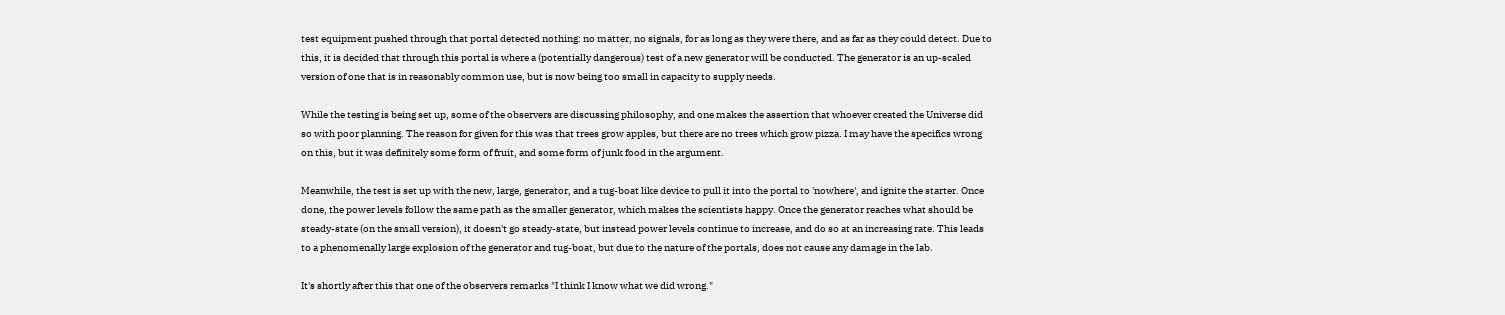test equipment pushed through that portal detected nothing: no matter, no signals, for as long as they were there, and as far as they could detect. Due to this, it is decided that through this portal is where a (potentially dangerous) test of a new generator will be conducted. The generator is an up-scaled version of one that is in reasonably common use, but is now being too small in capacity to supply needs.

While the testing is being set up, some of the observers are discussing philosophy, and one makes the assertion that whoever created the Universe did so with poor planning. The reason for given for this was that trees grow apples, but there are no trees which grow pizza. I may have the specifics wrong on this, but it was definitely some form of fruit, and some form of junk food in the argument.

Meanwhile, the test is set up with the new, large, generator, and a tug-boat like device to pull it into the portal to 'nowhere', and ignite the starter. Once done, the power levels follow the same path as the smaller generator, which makes the scientists happy. Once the generator reaches what should be steady-state (on the small version), it doesn't go steady-state, but instead power levels continue to increase, and do so at an increasing rate. This leads to a phenomenally large explosion of the generator and tug-boat, but due to the nature of the portals, does not cause any damage in the lab.

It's shortly after this that one of the observers remarks "I think I know what we did wrong."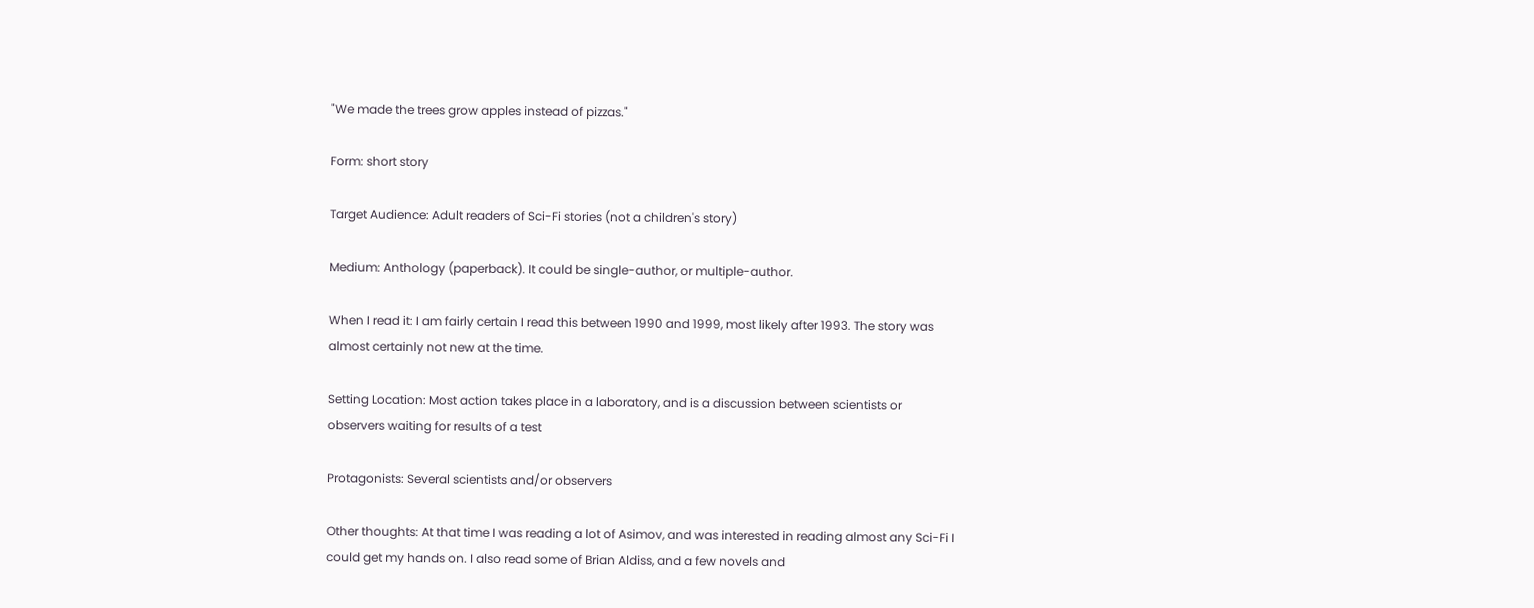"We made the trees grow apples instead of pizzas."

Form: short story

Target Audience: Adult readers of Sci-Fi stories (not a children's story)

Medium: Anthology (paperback). It could be single-author, or multiple-author.

When I read it: I am fairly certain I read this between 1990 and 1999, most likely after 1993. The story was almost certainly not new at the time.

Setting Location: Most action takes place in a laboratory, and is a discussion between scientists or observers waiting for results of a test

Protagonists: Several scientists and/or observers

Other thoughts: At that time I was reading a lot of Asimov, and was interested in reading almost any Sci-Fi I could get my hands on. I also read some of Brian Aldiss, and a few novels and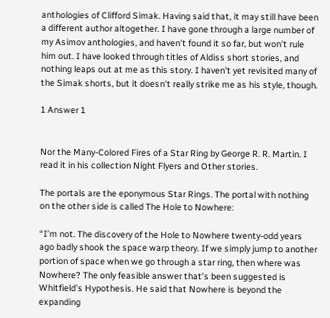anthologies of Clifford Simak. Having said that, it may still have been a different author altogether. I have gone through a large number of my Asimov anthologies, and haven't found it so far, but won't rule him out. I have looked through titles of Aldiss short stories, and nothing leaps out at me as this story. I haven't yet revisited many of the Simak shorts, but it doesn't really strike me as his style, though.

1 Answer 1


Nor the Many-Colored Fires of a Star Ring by George R. R. Martin. I read it in his collection Night Flyers and Other stories.

The portals are the eponymous Star Rings. The portal with nothing on the other side is called The Hole to Nowhere:

“I’m not. The discovery of the Hole to Nowhere twenty-odd years ago badly shook the space warp theory. If we simply jump to another portion of space when we go through a star ring, then where was Nowhere? The only feasible answer that’s been suggested is Whitfield’s Hypothesis. He said that Nowhere is beyond the expanding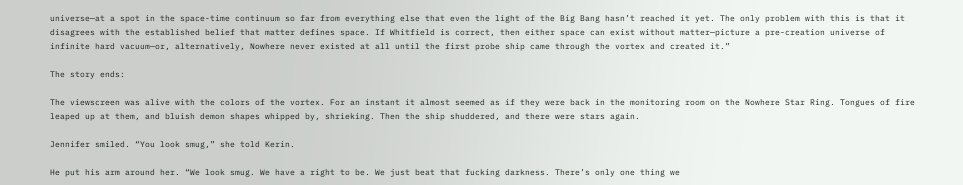universe—at a spot in the space-time continuum so far from everything else that even the light of the Big Bang hasn’t reached it yet. The only problem with this is that it disagrees with the established belief that matter defines space. If Whitfield is correct, then either space can exist without matter—picture a pre-creation universe of infinite hard vacuum—or, alternatively, Nowhere never existed at all until the first probe ship came through the vortex and created it.”

The story ends:

The viewscreen was alive with the colors of the vortex. For an instant it almost seemed as if they were back in the monitoring room on the Nowhere Star Ring. Tongues of fire leaped up at them, and bluish demon shapes whipped by, shrieking. Then the ship shuddered, and there were stars again.

Jennifer smiled. “You look smug,” she told Kerin.

He put his arm around her. “We look smug. We have a right to be. We just beat that fucking darkness. There’s only one thing we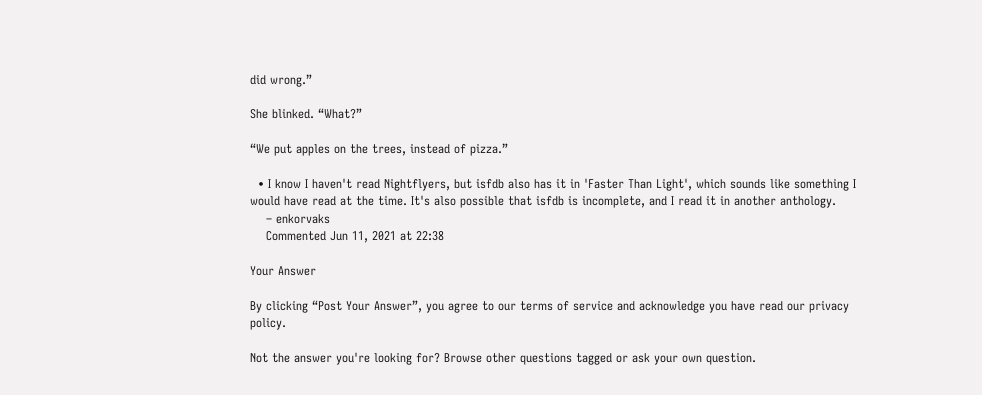did wrong.”

She blinked. “What?”

“We put apples on the trees, instead of pizza.”

  • I know I haven't read Nightflyers, but isfdb also has it in 'Faster Than Light', which sounds like something I would have read at the time. It's also possible that isfdb is incomplete, and I read it in another anthology.
    – enkorvaks
    Commented Jun 11, 2021 at 22:38

Your Answer

By clicking “Post Your Answer”, you agree to our terms of service and acknowledge you have read our privacy policy.

Not the answer you're looking for? Browse other questions tagged or ask your own question.